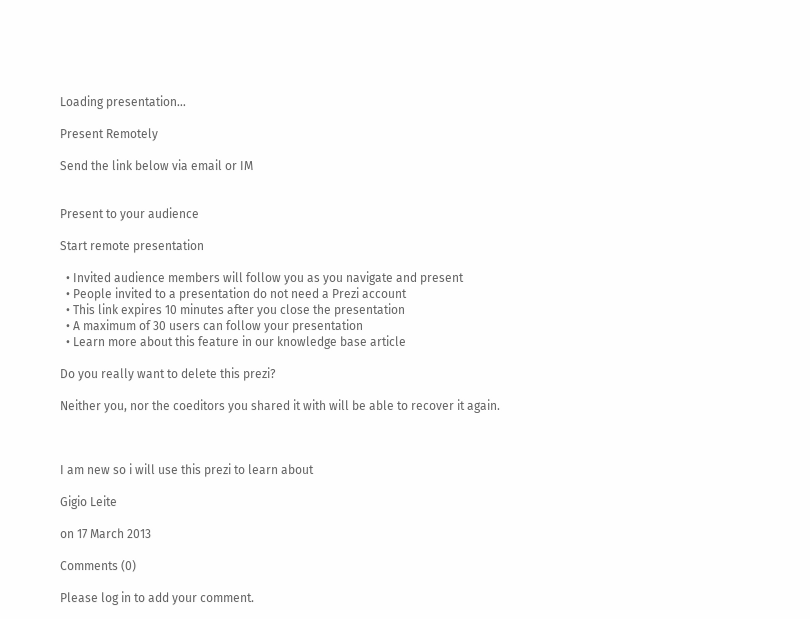Loading presentation...

Present Remotely

Send the link below via email or IM


Present to your audience

Start remote presentation

  • Invited audience members will follow you as you navigate and present
  • People invited to a presentation do not need a Prezi account
  • This link expires 10 minutes after you close the presentation
  • A maximum of 30 users can follow your presentation
  • Learn more about this feature in our knowledge base article

Do you really want to delete this prezi?

Neither you, nor the coeditors you shared it with will be able to recover it again.



I am new so i will use this prezi to learn about

Gigio Leite

on 17 March 2013

Comments (0)

Please log in to add your comment.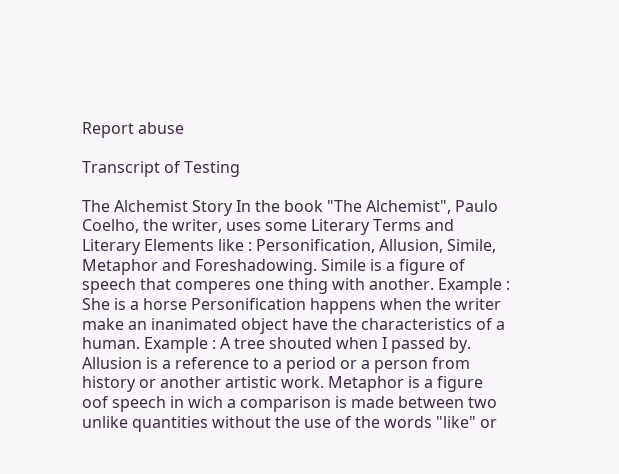Report abuse

Transcript of Testing

The Alchemist Story In the book "The Alchemist", Paulo Coelho, the writer, uses some Literary Terms and Literary Elements like : Personification, Allusion, Simile, Metaphor and Foreshadowing. Simile is a figure of speech that comperes one thing with another. Example : She is a horse Personification happens when the writer make an inanimated object have the characteristics of a human. Example : A tree shouted when I passed by. Allusion is a reference to a period or a person from history or another artistic work. Metaphor is a figure oof speech in wich a comparison is made between two unlike quantities without the use of the words "like" or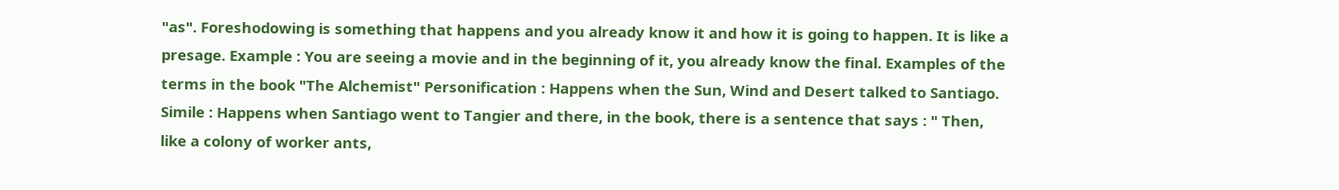"as". Foreshodowing is something that happens and you already know it and how it is going to happen. It is like a presage. Example : You are seeing a movie and in the beginning of it, you already know the final. Examples of the terms in the book "The Alchemist" Personification : Happens when the Sun, Wind and Desert talked to Santiago. Simile : Happens when Santiago went to Tangier and there, in the book, there is a sentence that says : " Then, like a colony of worker ants,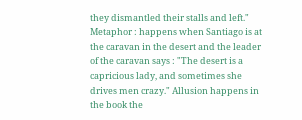they dismantled their stalls and left." Metaphor : happens when Santiago is at the caravan in the desert and the leader of the caravan says : "The desert is a capricious lady, and sometimes she drives men crazy." Allusion happens in the book the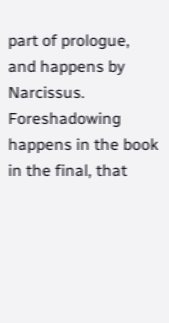part of prologue, and happens by Narcissus. Foreshadowing happens in the book in the final, that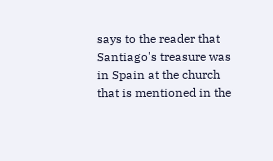says to the reader that Santiago's treasure was in Spain at the church that is mentioned in the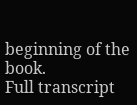beginning of the book.
Full transcript